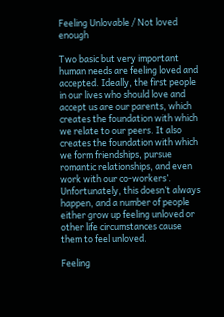Feeling Unlovable / Not loved enough

Two basic but very important human needs are feeling loved and accepted. Ideally, the first people in our lives who should love and accept us are our parents, which creates the foundation with which we relate to our peers. It also creates the foundation with which we form friendships, pursue romantic relationships, and even work with our co-workers’. Unfortunately, this doesn’t always happen, and a number of people either grow up feeling unloved or other life circumstances cause them to feel unloved.

Feeling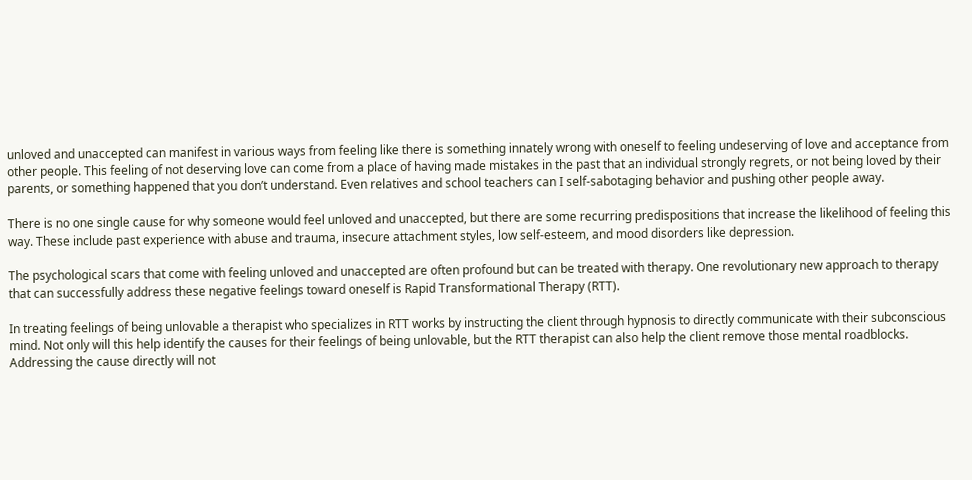unloved and unaccepted can manifest in various ways from feeling like there is something innately wrong with oneself to feeling undeserving of love and acceptance from other people. This feeling of not deserving love can come from a place of having made mistakes in the past that an individual strongly regrets, or not being loved by their parents, or something happened that you don’t understand. Even relatives and school teachers can I self-sabotaging behavior and pushing other people away.

There is no one single cause for why someone would feel unloved and unaccepted, but there are some recurring predispositions that increase the likelihood of feeling this way. These include past experience with abuse and trauma, insecure attachment styles, low self-esteem, and mood disorders like depression.

The psychological scars that come with feeling unloved and unaccepted are often profound but can be treated with therapy. One revolutionary new approach to therapy that can successfully address these negative feelings toward oneself is Rapid Transformational Therapy (RTT).

In treating feelings of being unlovable a therapist who specializes in RTT works by instructing the client through hypnosis to directly communicate with their subconscious mind. Not only will this help identify the causes for their feelings of being unlovable, but the RTT therapist can also help the client remove those mental roadblocks. Addressing the cause directly will not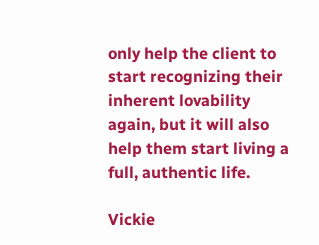only help the client to start recognizing their inherent lovability again, but it will also help them start living a full, authentic life.

Vickie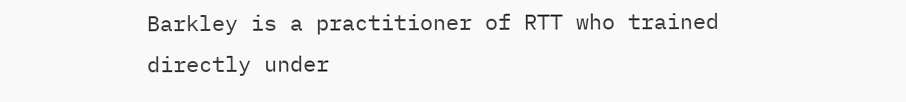Barkley is a practitioner of RTT who trained directly under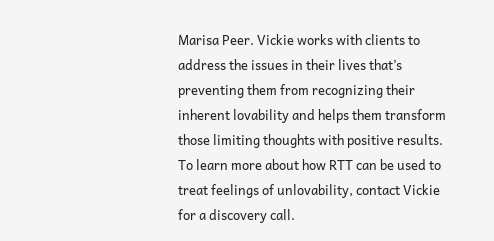Marisa Peer. Vickie works with clients to address the issues in their lives that’s preventing them from recognizing their inherent lovability and helps them transform those limiting thoughts with positive results. To learn more about how RTT can be used to treat feelings of unlovability, contact Vickie for a discovery call.